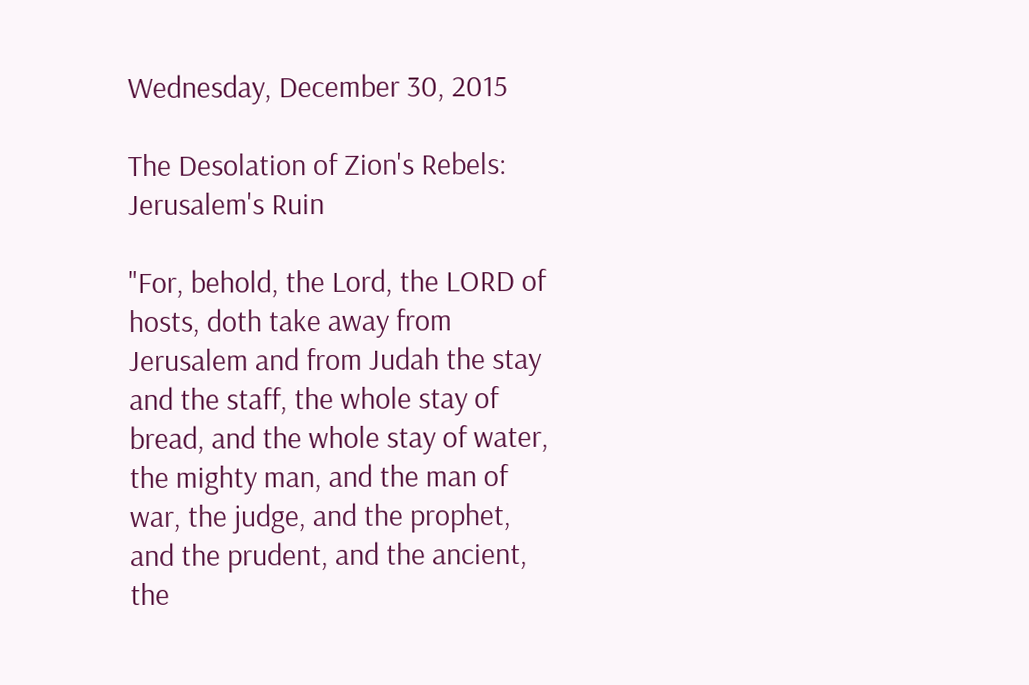Wednesday, December 30, 2015

The Desolation of Zion's Rebels: Jerusalem's Ruin

"For, behold, the Lord, the LORD of hosts, doth take away from Jerusalem and from Judah the stay and the staff, the whole stay of bread, and the whole stay of water, the mighty man, and the man of war, the judge, and the prophet, and the prudent, and the ancient, the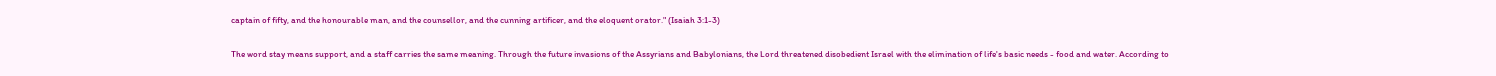captain of fifty, and the honourable man, and the counsellor, and the cunning artificer, and the eloquent orator." (Isaiah 3:1-3)

The word stay means support, and a staff carries the same meaning. Through the future invasions of the Assyrians and Babylonians, the Lord threatened disobedient Israel with the elimination of life's basic needs - food and water. According to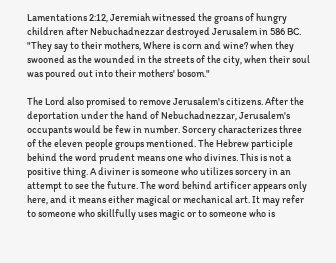Lamentations 2:12, Jeremiah witnessed the groans of hungry children after Nebuchadnezzar destroyed Jerusalem in 586 BC. "They say to their mothers, Where is corn and wine? when they swooned as the wounded in the streets of the city, when their soul was poured out into their mothers' bosom."

The Lord also promised to remove Jerusalem's citizens. After the deportation under the hand of Nebuchadnezzar, Jerusalem's occupants would be few in number. Sorcery characterizes three of the eleven people groups mentioned. The Hebrew participle behind the word prudent means one who divines. This is not a positive thing. A diviner is someone who utilizes sorcery in an attempt to see the future. The word behind artificer appears only here, and it means either magical or mechanical art. It may refer to someone who skillfully uses magic or to someone who is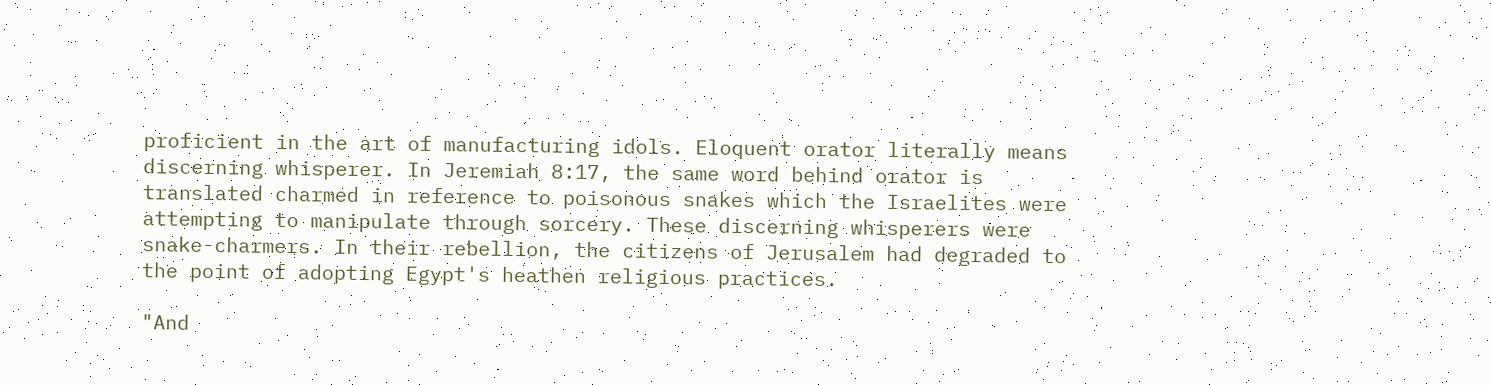proficient in the art of manufacturing idols. Eloquent orator literally means discerning whisperer. In Jeremiah 8:17, the same word behind orator is translated charmed in reference to poisonous snakes which the Israelites were attempting to manipulate through sorcery. These discerning whisperers were snake-charmers. In their rebellion, the citizens of Jerusalem had degraded to the point of adopting Egypt's heathen religious practices.

"And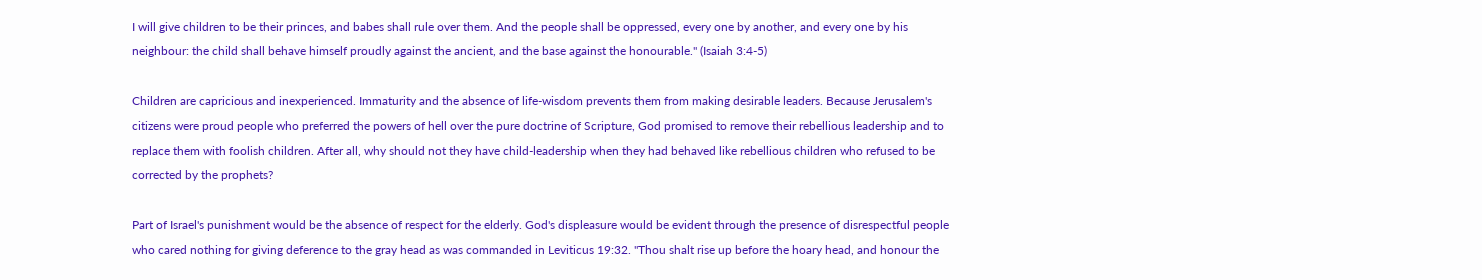I will give children to be their princes, and babes shall rule over them. And the people shall be oppressed, every one by another, and every one by his neighbour: the child shall behave himself proudly against the ancient, and the base against the honourable." (Isaiah 3:4-5)

Children are capricious and inexperienced. Immaturity and the absence of life-wisdom prevents them from making desirable leaders. Because Jerusalem's citizens were proud people who preferred the powers of hell over the pure doctrine of Scripture, God promised to remove their rebellious leadership and to replace them with foolish children. After all, why should not they have child-leadership when they had behaved like rebellious children who refused to be corrected by the prophets?

Part of Israel's punishment would be the absence of respect for the elderly. God's displeasure would be evident through the presence of disrespectful people who cared nothing for giving deference to the gray head as was commanded in Leviticus 19:32. "Thou shalt rise up before the hoary head, and honour the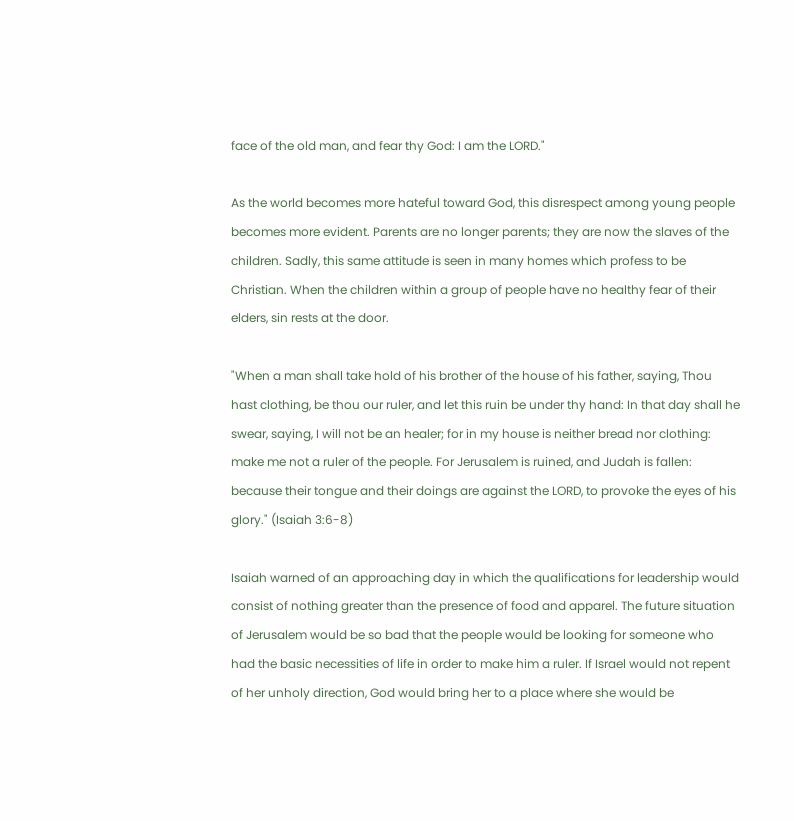face of the old man, and fear thy God: I am the LORD."

As the world becomes more hateful toward God, this disrespect among young people becomes more evident. Parents are no longer parents; they are now the slaves of the children. Sadly, this same attitude is seen in many homes which profess to be Christian. When the children within a group of people have no healthy fear of their elders, sin rests at the door.

"When a man shall take hold of his brother of the house of his father, saying, Thou hast clothing, be thou our ruler, and let this ruin be under thy hand: In that day shall he swear, saying, I will not be an healer; for in my house is neither bread nor clothing: make me not a ruler of the people. For Jerusalem is ruined, and Judah is fallen: because their tongue and their doings are against the LORD, to provoke the eyes of his glory." (Isaiah 3:6-8)

Isaiah warned of an approaching day in which the qualifications for leadership would consist of nothing greater than the presence of food and apparel. The future situation of Jerusalem would be so bad that the people would be looking for someone who had the basic necessities of life in order to make him a ruler. If Israel would not repent of her unholy direction, God would bring her to a place where she would be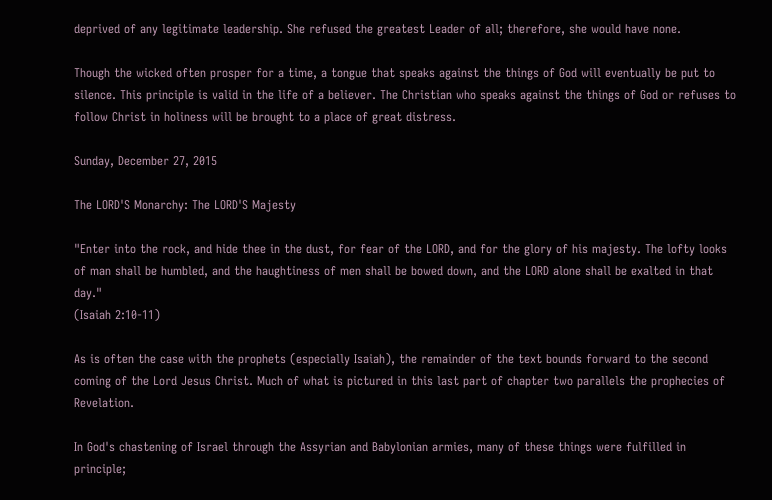deprived of any legitimate leadership. She refused the greatest Leader of all; therefore, she would have none.

Though the wicked often prosper for a time, a tongue that speaks against the things of God will eventually be put to silence. This principle is valid in the life of a believer. The Christian who speaks against the things of God or refuses to follow Christ in holiness will be brought to a place of great distress.

Sunday, December 27, 2015

The LORD'S Monarchy: The LORD'S Majesty

"Enter into the rock, and hide thee in the dust, for fear of the LORD, and for the glory of his majesty. The lofty looks of man shall be humbled, and the haughtiness of men shall be bowed down, and the LORD alone shall be exalted in that day."
(Isaiah 2:10-11)

As is often the case with the prophets (especially Isaiah), the remainder of the text bounds forward to the second coming of the Lord Jesus Christ. Much of what is pictured in this last part of chapter two parallels the prophecies of Revelation.

In God's chastening of Israel through the Assyrian and Babylonian armies, many of these things were fulfilled in principle;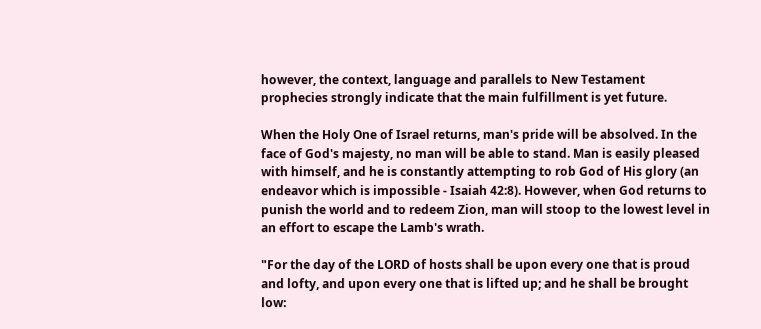however, the context, language and parallels to New Testament prophecies strongly indicate that the main fulfillment is yet future.

When the Holy One of Israel returns, man's pride will be absolved. In the face of God's majesty, no man will be able to stand. Man is easily pleased with himself, and he is constantly attempting to rob God of His glory (an endeavor which is impossible - Isaiah 42:8). However, when God returns to punish the world and to redeem Zion, man will stoop to the lowest level in an effort to escape the Lamb's wrath.

"For the day of the LORD of hosts shall be upon every one that is proud and lofty, and upon every one that is lifted up; and he shall be brought low: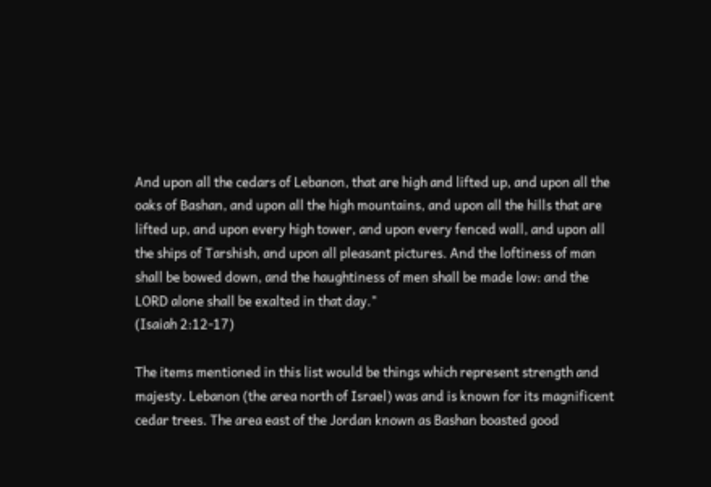And upon all the cedars of Lebanon, that are high and lifted up, and upon all the oaks of Bashan, and upon all the high mountains, and upon all the hills that are lifted up, and upon every high tower, and upon every fenced wall, and upon all the ships of Tarshish, and upon all pleasant pictures. And the loftiness of man shall be bowed down, and the haughtiness of men shall be made low: and the LORD alone shall be exalted in that day."
(Isaiah 2:12-17)

The items mentioned in this list would be things which represent strength and majesty. Lebanon (the area north of Israel) was and is known for its magnificent cedar trees. The area east of the Jordan known as Bashan boasted good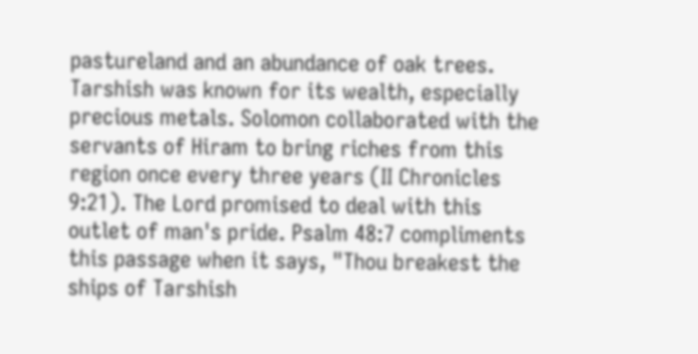pastureland and an abundance of oak trees. Tarshish was known for its wealth, especially precious metals. Solomon collaborated with the servants of Hiram to bring riches from this region once every three years (II Chronicles 9:21). The Lord promised to deal with this outlet of man's pride. Psalm 48:7 compliments this passage when it says, "Thou breakest the ships of Tarshish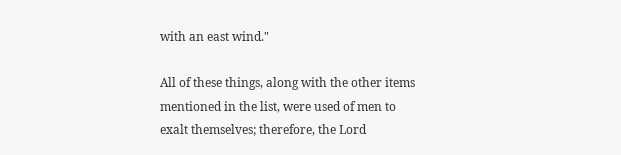with an east wind."

All of these things, along with the other items mentioned in the list, were used of men to exalt themselves; therefore, the Lord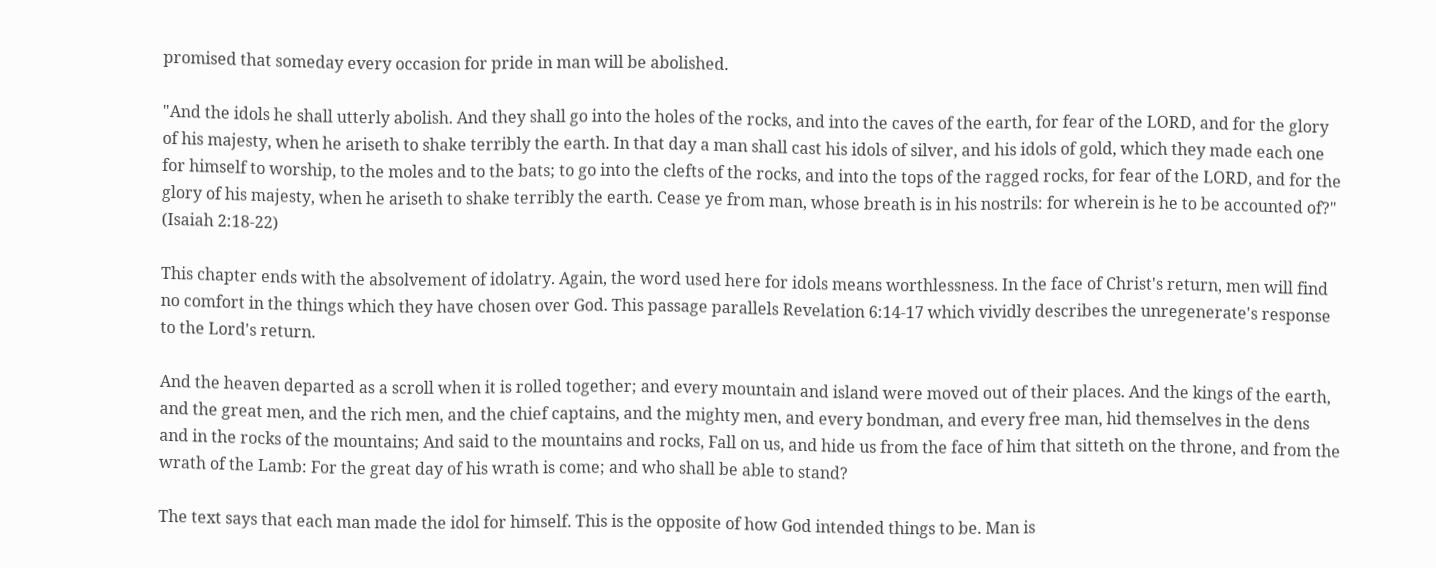promised that someday every occasion for pride in man will be abolished.

"And the idols he shall utterly abolish. And they shall go into the holes of the rocks, and into the caves of the earth, for fear of the LORD, and for the glory of his majesty, when he ariseth to shake terribly the earth. In that day a man shall cast his idols of silver, and his idols of gold, which they made each one for himself to worship, to the moles and to the bats; to go into the clefts of the rocks, and into the tops of the ragged rocks, for fear of the LORD, and for the glory of his majesty, when he ariseth to shake terribly the earth. Cease ye from man, whose breath is in his nostrils: for wherein is he to be accounted of?" (Isaiah 2:18-22)

This chapter ends with the absolvement of idolatry. Again, the word used here for idols means worthlessness. In the face of Christ's return, men will find no comfort in the things which they have chosen over God. This passage parallels Revelation 6:14-17 which vividly describes the unregenerate's response to the Lord's return.

And the heaven departed as a scroll when it is rolled together; and every mountain and island were moved out of their places. And the kings of the earth, and the great men, and the rich men, and the chief captains, and the mighty men, and every bondman, and every free man, hid themselves in the dens and in the rocks of the mountains; And said to the mountains and rocks, Fall on us, and hide us from the face of him that sitteth on the throne, and from the wrath of the Lamb: For the great day of his wrath is come; and who shall be able to stand?

The text says that each man made the idol for himself. This is the opposite of how God intended things to be. Man is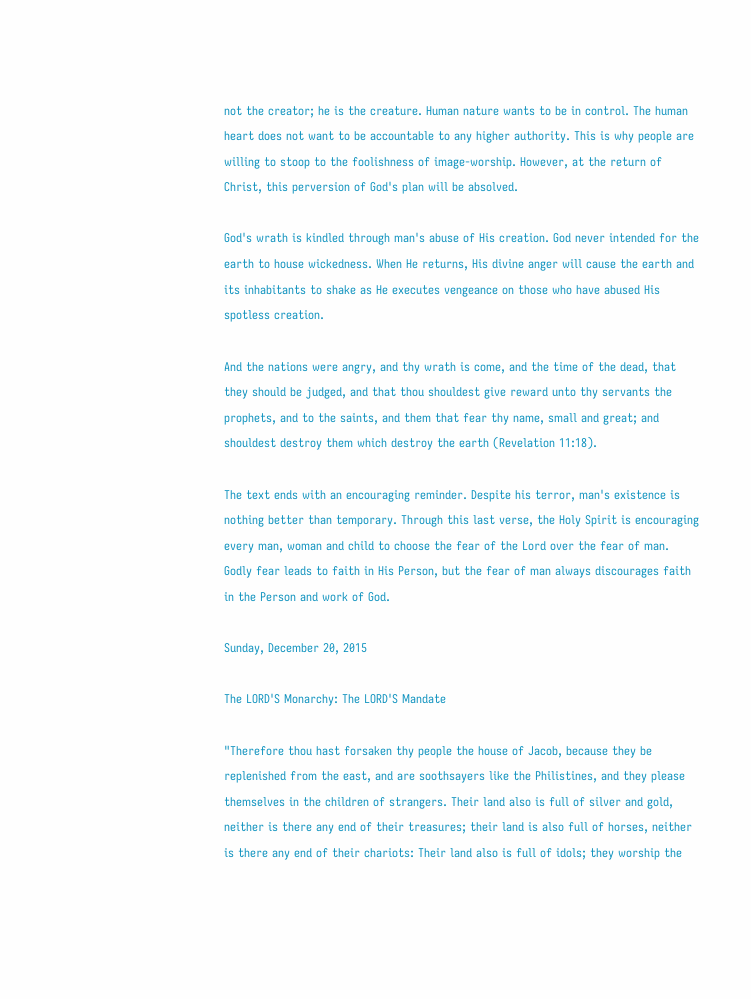not the creator; he is the creature. Human nature wants to be in control. The human heart does not want to be accountable to any higher authority. This is why people are willing to stoop to the foolishness of image-worship. However, at the return of Christ, this perversion of God's plan will be absolved.

God's wrath is kindled through man's abuse of His creation. God never intended for the earth to house wickedness. When He returns, His divine anger will cause the earth and its inhabitants to shake as He executes vengeance on those who have abused His spotless creation.

And the nations were angry, and thy wrath is come, and the time of the dead, that they should be judged, and that thou shouldest give reward unto thy servants the prophets, and to the saints, and them that fear thy name, small and great; and shouldest destroy them which destroy the earth (Revelation 11:18).

The text ends with an encouraging reminder. Despite his terror, man's existence is nothing better than temporary. Through this last verse, the Holy Spirit is encouraging every man, woman and child to choose the fear of the Lord over the fear of man. Godly fear leads to faith in His Person, but the fear of man always discourages faith in the Person and work of God.

Sunday, December 20, 2015

The LORD'S Monarchy: The LORD'S Mandate

"Therefore thou hast forsaken thy people the house of Jacob, because they be replenished from the east, and are soothsayers like the Philistines, and they please themselves in the children of strangers. Their land also is full of silver and gold, neither is there any end of their treasures; their land is also full of horses, neither is there any end of their chariots: Their land also is full of idols; they worship the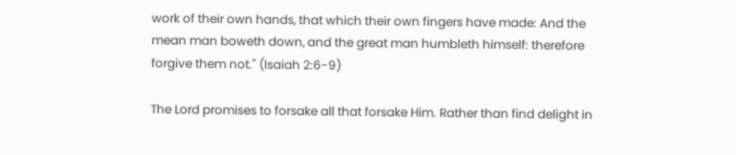work of their own hands, that which their own fingers have made: And the mean man boweth down, and the great man humbleth himself: therefore forgive them not." (Isaiah 2:6-9)

The Lord promises to forsake all that forsake Him. Rather than find delight in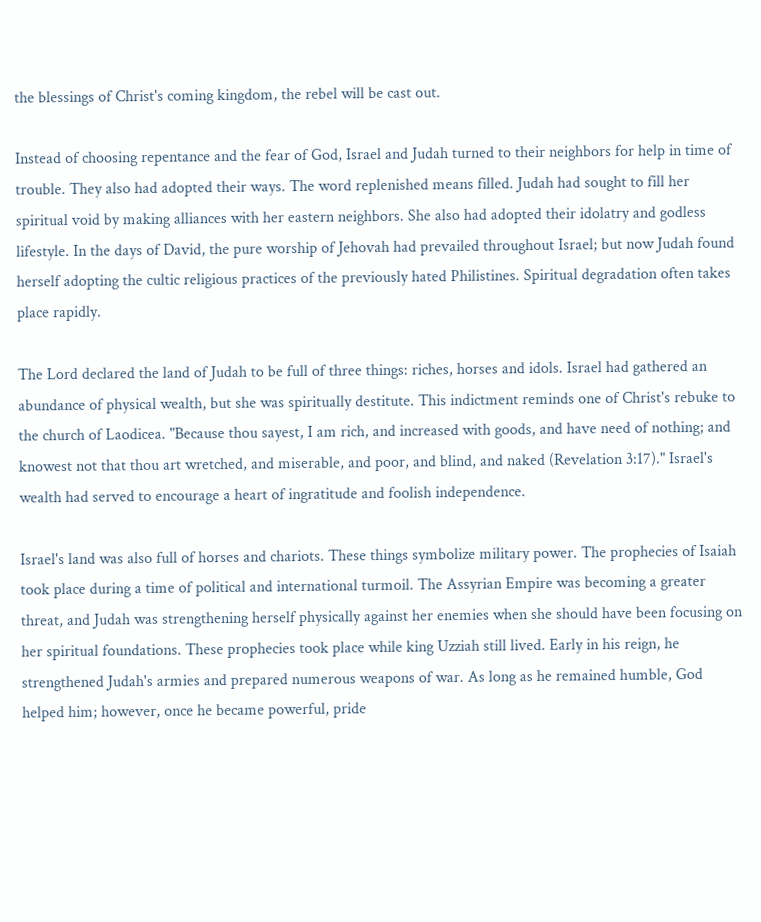the blessings of Christ's coming kingdom, the rebel will be cast out.

Instead of choosing repentance and the fear of God, Israel and Judah turned to their neighbors for help in time of trouble. They also had adopted their ways. The word replenished means filled. Judah had sought to fill her spiritual void by making alliances with her eastern neighbors. She also had adopted their idolatry and godless lifestyle. In the days of David, the pure worship of Jehovah had prevailed throughout Israel; but now Judah found herself adopting the cultic religious practices of the previously hated Philistines. Spiritual degradation often takes place rapidly.

The Lord declared the land of Judah to be full of three things: riches, horses and idols. Israel had gathered an abundance of physical wealth, but she was spiritually destitute. This indictment reminds one of Christ's rebuke to the church of Laodicea. "Because thou sayest, I am rich, and increased with goods, and have need of nothing; and knowest not that thou art wretched, and miserable, and poor, and blind, and naked (Revelation 3:17)." Israel's wealth had served to encourage a heart of ingratitude and foolish independence.

Israel's land was also full of horses and chariots. These things symbolize military power. The prophecies of Isaiah took place during a time of political and international turmoil. The Assyrian Empire was becoming a greater threat, and Judah was strengthening herself physically against her enemies when she should have been focusing on her spiritual foundations. These prophecies took place while king Uzziah still lived. Early in his reign, he strengthened Judah's armies and prepared numerous weapons of war. As long as he remained humble, God helped him; however, once he became powerful, pride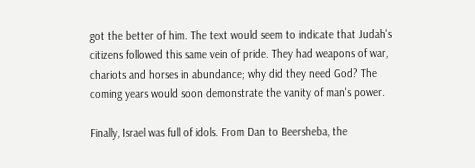got the better of him. The text would seem to indicate that Judah's citizens followed this same vein of pride. They had weapons of war, chariots and horses in abundance; why did they need God? The coming years would soon demonstrate the vanity of man's power.

Finally, Israel was full of idols. From Dan to Beersheba, the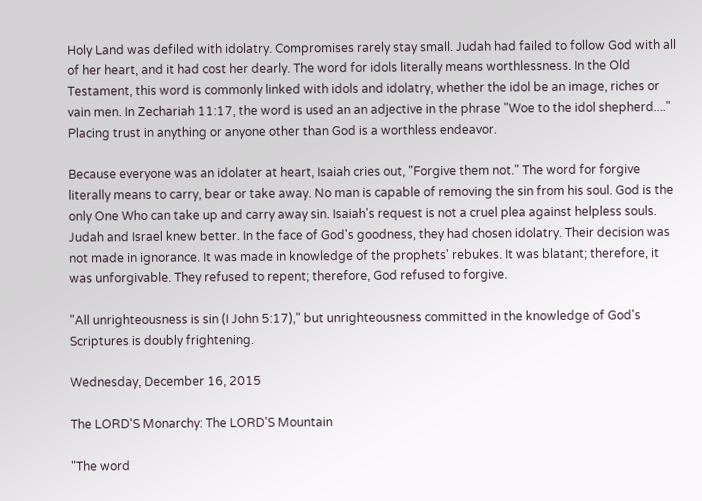Holy Land was defiled with idolatry. Compromises rarely stay small. Judah had failed to follow God with all of her heart, and it had cost her dearly. The word for idols literally means worthlessness. In the Old Testament, this word is commonly linked with idols and idolatry, whether the idol be an image, riches or vain men. In Zechariah 11:17, the word is used an an adjective in the phrase "Woe to the idol shepherd...." Placing trust in anything or anyone other than God is a worthless endeavor.

Because everyone was an idolater at heart, Isaiah cries out, "Forgive them not." The word for forgive literally means to carry, bear or take away. No man is capable of removing the sin from his soul. God is the only One Who can take up and carry away sin. Isaiah's request is not a cruel plea against helpless souls. Judah and Israel knew better. In the face of God's goodness, they had chosen idolatry. Their decision was not made in ignorance. It was made in knowledge of the prophets' rebukes. It was blatant; therefore, it was unforgivable. They refused to repent; therefore, God refused to forgive.

"All unrighteousness is sin (I John 5:17)," but unrighteousness committed in the knowledge of God's Scriptures is doubly frightening.

Wednesday, December 16, 2015

The LORD'S Monarchy: The LORD'S Mountain

"The word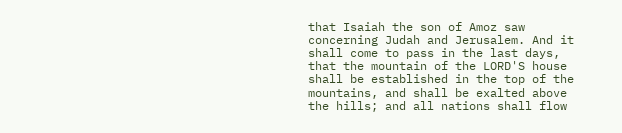that Isaiah the son of Amoz saw concerning Judah and Jerusalem. And it shall come to pass in the last days, that the mountain of the LORD'S house shall be established in the top of the mountains, and shall be exalted above the hills; and all nations shall flow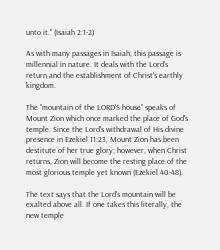unto it." (Isaiah 2:1-2)

As with many passages in Isaiah, this passage is millennial in nature. It deals with the Lord's return and the establishment of Christ's earthly kingdom.

The "mountain of the LORD'S house" speaks of Mount Zion which once marked the place of God's temple. Since the Lord's withdrawal of His divine presence in Ezekiel 11:23, Mount Zion has been destitute of her true glory; however, when Christ returns, Zion will become the resting place of the most glorious temple yet known (Ezekiel 40-48).

The text says that the Lord's mountain will be exalted above all. If one takes this literally, the new temple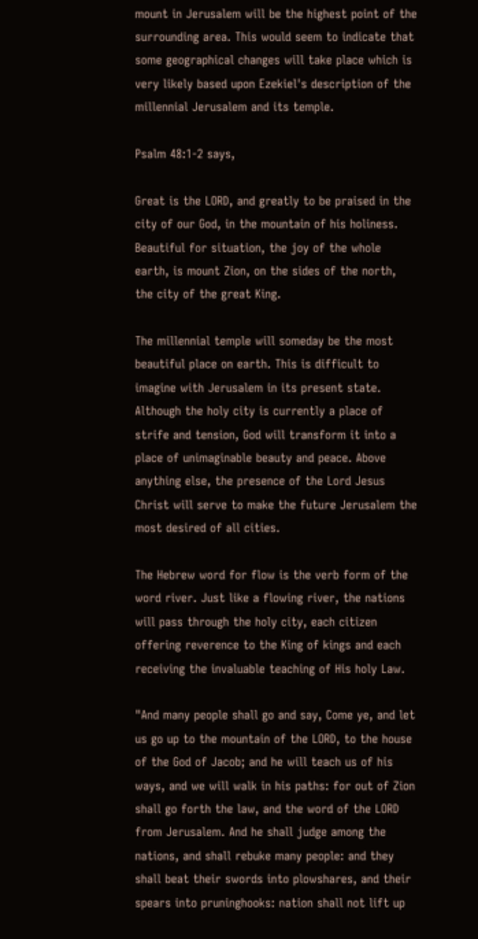mount in Jerusalem will be the highest point of the surrounding area. This would seem to indicate that some geographical changes will take place which is very likely based upon Ezekiel's description of the millennial Jerusalem and its temple.

Psalm 48:1-2 says,

Great is the LORD, and greatly to be praised in the city of our God, in the mountain of his holiness. Beautiful for situation, the joy of the whole earth, is mount Zion, on the sides of the north, the city of the great King.

The millennial temple will someday be the most beautiful place on earth. This is difficult to imagine with Jerusalem in its present state. Although the holy city is currently a place of strife and tension, God will transform it into a place of unimaginable beauty and peace. Above anything else, the presence of the Lord Jesus Christ will serve to make the future Jerusalem the most desired of all cities.

The Hebrew word for flow is the verb form of the word river. Just like a flowing river, the nations will pass through the holy city, each citizen offering reverence to the King of kings and each receiving the invaluable teaching of His holy Law.

"And many people shall go and say, Come ye, and let us go up to the mountain of the LORD, to the house of the God of Jacob; and he will teach us of his ways, and we will walk in his paths: for out of Zion shall go forth the law, and the word of the LORD from Jerusalem. And he shall judge among the nations, and shall rebuke many people: and they shall beat their swords into plowshares, and their spears into pruninghooks: nation shall not lift up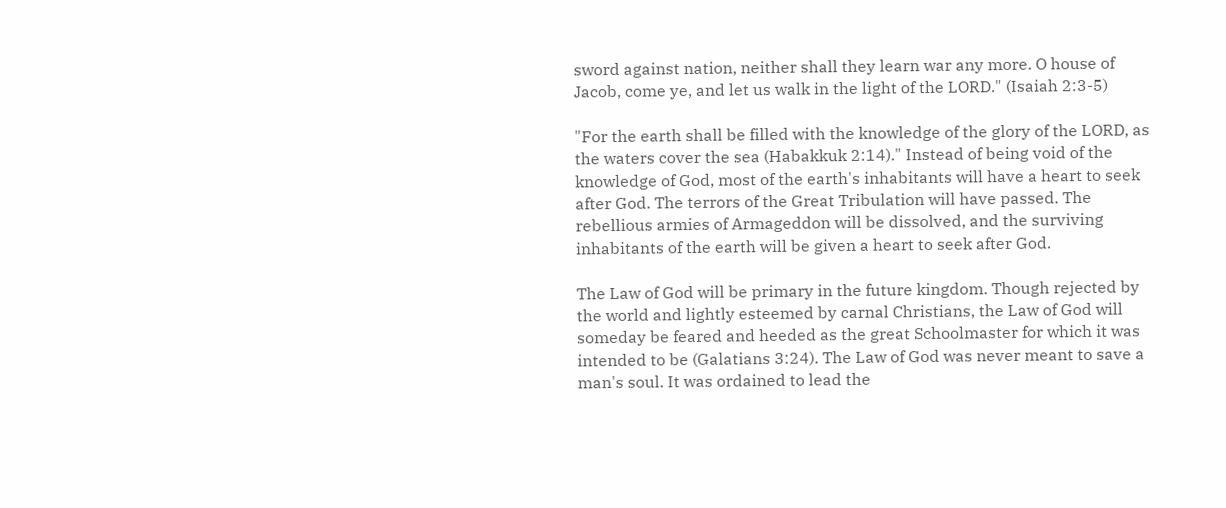sword against nation, neither shall they learn war any more. O house of Jacob, come ye, and let us walk in the light of the LORD." (Isaiah 2:3-5)

"For the earth shall be filled with the knowledge of the glory of the LORD, as the waters cover the sea (Habakkuk 2:14)." Instead of being void of the knowledge of God, most of the earth's inhabitants will have a heart to seek after God. The terrors of the Great Tribulation will have passed. The rebellious armies of Armageddon will be dissolved, and the surviving inhabitants of the earth will be given a heart to seek after God.

The Law of God will be primary in the future kingdom. Though rejected by the world and lightly esteemed by carnal Christians, the Law of God will someday be feared and heeded as the great Schoolmaster for which it was intended to be (Galatians 3:24). The Law of God was never meant to save a man's soul. It was ordained to lead the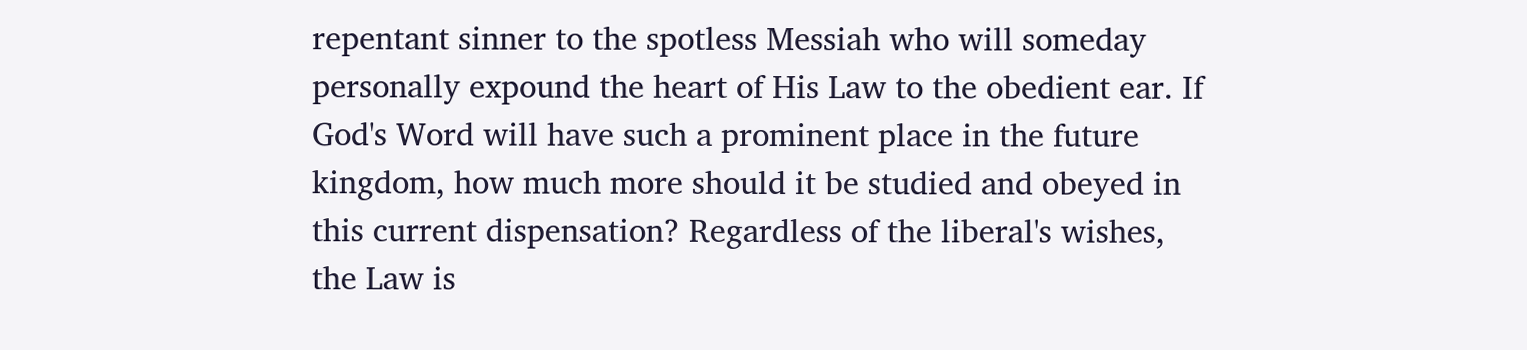repentant sinner to the spotless Messiah who will someday personally expound the heart of His Law to the obedient ear. If God's Word will have such a prominent place in the future kingdom, how much more should it be studied and obeyed in this current dispensation? Regardless of the liberal's wishes, the Law is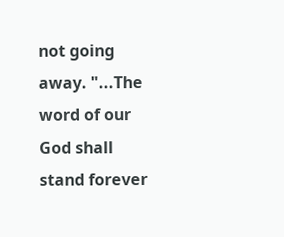not going away. "...The word of our God shall stand forever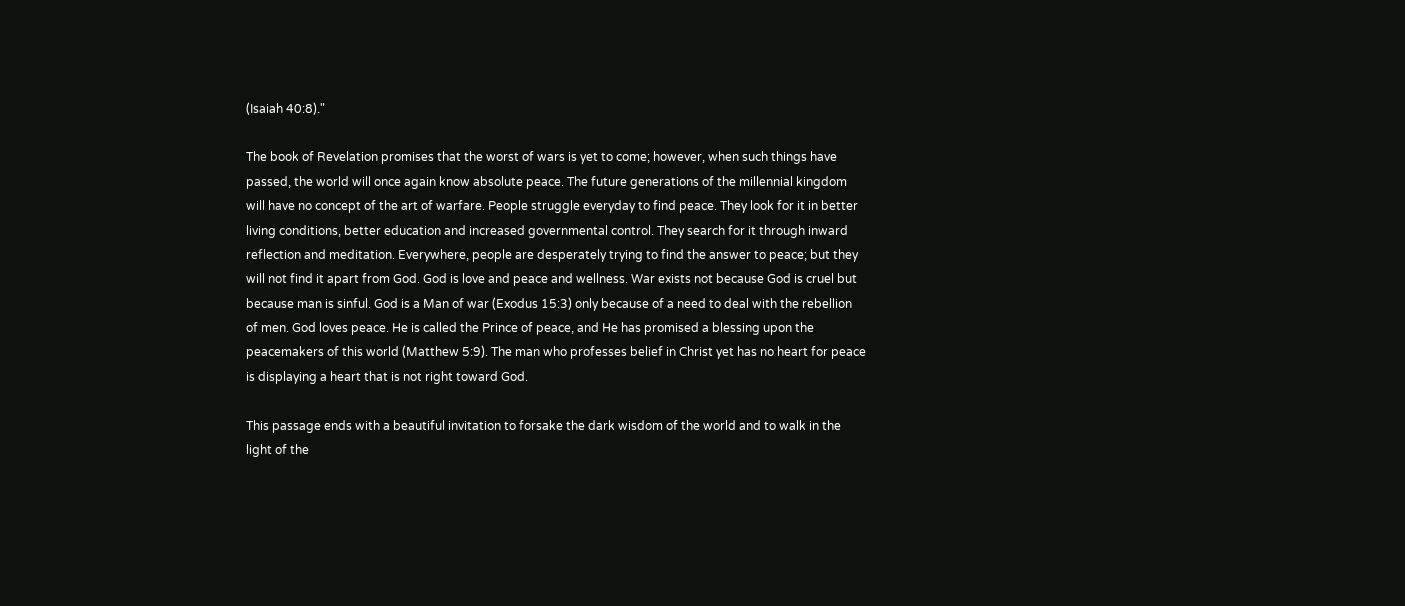(Isaiah 40:8)."

The book of Revelation promises that the worst of wars is yet to come; however, when such things have passed, the world will once again know absolute peace. The future generations of the millennial kingdom will have no concept of the art of warfare. People struggle everyday to find peace. They look for it in better living conditions, better education and increased governmental control. They search for it through inward reflection and meditation. Everywhere, people are desperately trying to find the answer to peace; but they will not find it apart from God. God is love and peace and wellness. War exists not because God is cruel but because man is sinful. God is a Man of war (Exodus 15:3) only because of a need to deal with the rebellion of men. God loves peace. He is called the Prince of peace, and He has promised a blessing upon the peacemakers of this world (Matthew 5:9). The man who professes belief in Christ yet has no heart for peace is displaying a heart that is not right toward God.

This passage ends with a beautiful invitation to forsake the dark wisdom of the world and to walk in the light of the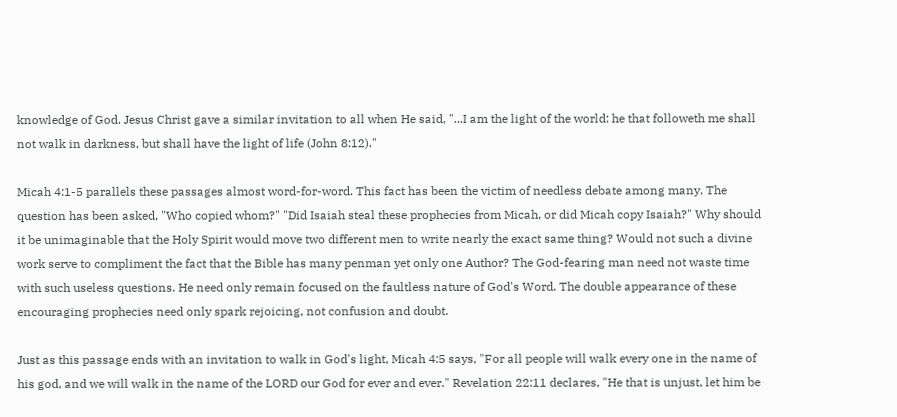knowledge of God. Jesus Christ gave a similar invitation to all when He said, "...I am the light of the world: he that followeth me shall not walk in darkness, but shall have the light of life (John 8:12)."

Micah 4:1-5 parallels these passages almost word-for-word. This fact has been the victim of needless debate among many. The question has been asked, "Who copied whom?" "Did Isaiah steal these prophecies from Micah, or did Micah copy Isaiah?" Why should it be unimaginable that the Holy Spirit would move two different men to write nearly the exact same thing? Would not such a divine work serve to compliment the fact that the Bible has many penman yet only one Author? The God-fearing man need not waste time with such useless questions. He need only remain focused on the faultless nature of God's Word. The double appearance of these encouraging prophecies need only spark rejoicing, not confusion and doubt.

Just as this passage ends with an invitation to walk in God's light, Micah 4:5 says, "For all people will walk every one in the name of his god, and we will walk in the name of the LORD our God for ever and ever." Revelation 22:11 declares, "He that is unjust, let him be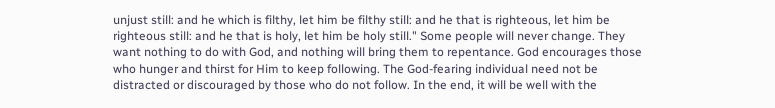unjust still: and he which is filthy, let him be filthy still: and he that is righteous, let him be righteous still: and he that is holy, let him be holy still." Some people will never change. They want nothing to do with God, and nothing will bring them to repentance. God encourages those who hunger and thirst for Him to keep following. The God-fearing individual need not be distracted or discouraged by those who do not follow. In the end, it will be well with the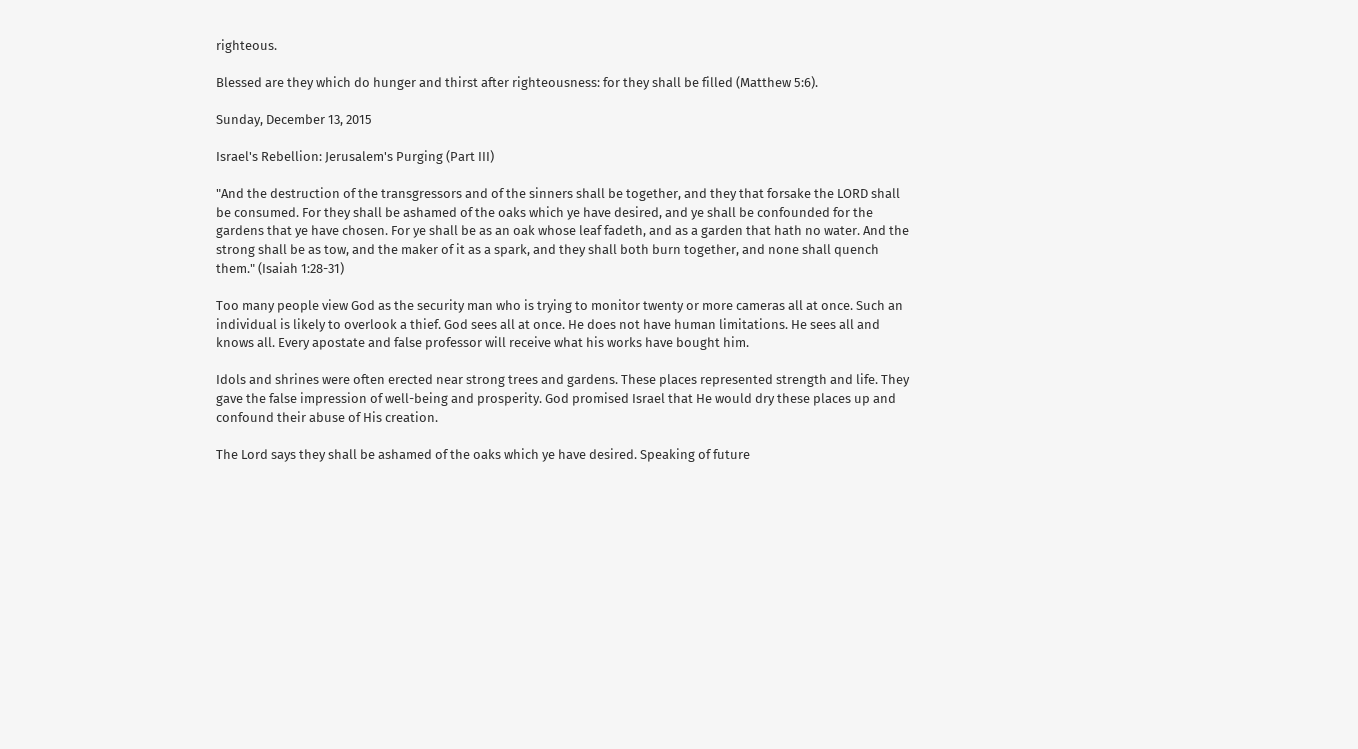righteous.

Blessed are they which do hunger and thirst after righteousness: for they shall be filled (Matthew 5:6).

Sunday, December 13, 2015

Israel's Rebellion: Jerusalem's Purging (Part III)

"And the destruction of the transgressors and of the sinners shall be together, and they that forsake the LORD shall be consumed. For they shall be ashamed of the oaks which ye have desired, and ye shall be confounded for the gardens that ye have chosen. For ye shall be as an oak whose leaf fadeth, and as a garden that hath no water. And the strong shall be as tow, and the maker of it as a spark, and they shall both burn together, and none shall quench them." (Isaiah 1:28-31)

Too many people view God as the security man who is trying to monitor twenty or more cameras all at once. Such an individual is likely to overlook a thief. God sees all at once. He does not have human limitations. He sees all and knows all. Every apostate and false professor will receive what his works have bought him.

Idols and shrines were often erected near strong trees and gardens. These places represented strength and life. They gave the false impression of well-being and prosperity. God promised Israel that He would dry these places up and confound their abuse of His creation.

The Lord says they shall be ashamed of the oaks which ye have desired. Speaking of future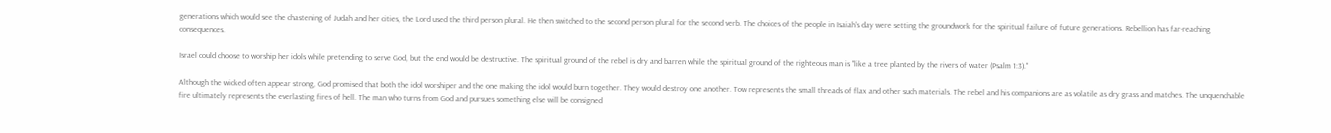generations which would see the chastening of Judah and her cities, the Lord used the third person plural. He then switched to the second person plural for the second verb. The choices of the people in Isaiah's day were setting the groundwork for the spiritual failure of future generations. Rebellion has far-reaching consequences.

Israel could choose to worship her idols while pretending to serve God, but the end would be destructive. The spiritual ground of the rebel is dry and barren while the spiritual ground of the righteous man is "like a tree planted by the rivers of water (Psalm 1:3)."

Although the wicked often appear strong, God promised that both the idol worshiper and the one making the idol would burn together. They would destroy one another. Tow represents the small threads of flax and other such materials. The rebel and his companions are as volatile as dry grass and matches. The unquenchable fire ultimately represents the everlasting fires of hell. The man who turns from God and pursues something else will be consigned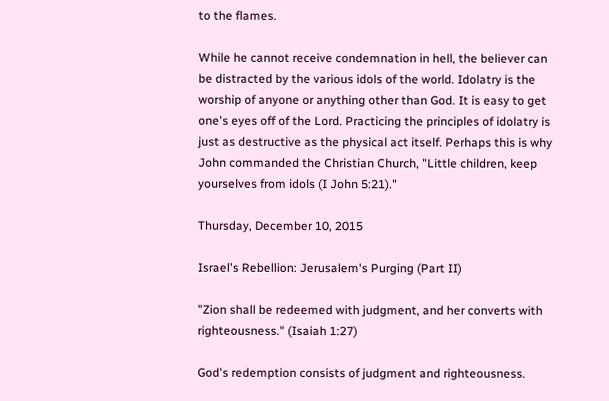to the flames.

While he cannot receive condemnation in hell, the believer can be distracted by the various idols of the world. Idolatry is the worship of anyone or anything other than God. It is easy to get one's eyes off of the Lord. Practicing the principles of idolatry is just as destructive as the physical act itself. Perhaps this is why John commanded the Christian Church, "Little children, keep yourselves from idols (I John 5:21)."

Thursday, December 10, 2015

Israel's Rebellion: Jerusalem's Purging (Part II)

"Zion shall be redeemed with judgment, and her converts with righteousness." (Isaiah 1:27)

God's redemption consists of judgment and righteousness.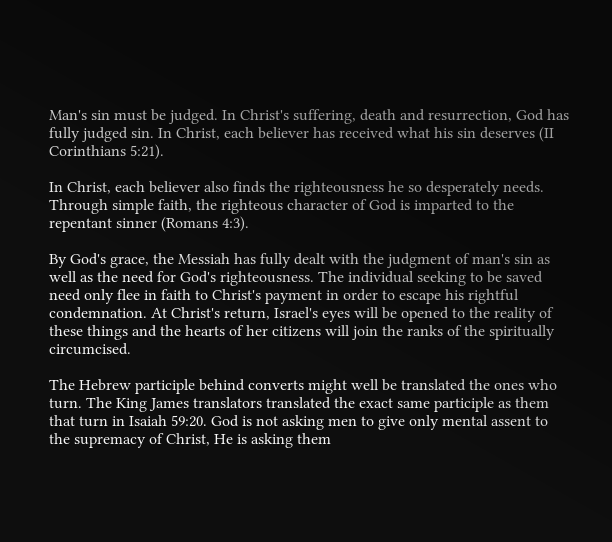Man's sin must be judged. In Christ's suffering, death and resurrection, God has fully judged sin. In Christ, each believer has received what his sin deserves (II Corinthians 5:21).

In Christ, each believer also finds the righteousness he so desperately needs. Through simple faith, the righteous character of God is imparted to the repentant sinner (Romans 4:3).

By God's grace, the Messiah has fully dealt with the judgment of man's sin as well as the need for God's righteousness. The individual seeking to be saved need only flee in faith to Christ's payment in order to escape his rightful condemnation. At Christ's return, Israel's eyes will be opened to the reality of these things and the hearts of her citizens will join the ranks of the spiritually circumcised.

The Hebrew participle behind converts might well be translated the ones who turn. The King James translators translated the exact same participle as them that turn in Isaiah 59:20. God is not asking men to give only mental assent to the supremacy of Christ, He is asking them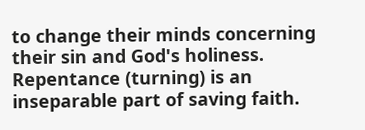to change their minds concerning their sin and God's holiness. Repentance (turning) is an inseparable part of saving faith.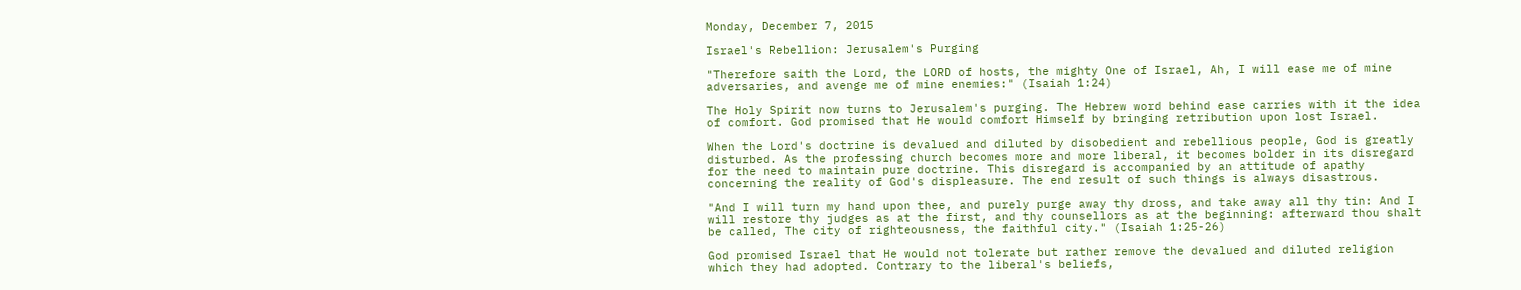Monday, December 7, 2015

Israel's Rebellion: Jerusalem's Purging

"Therefore saith the Lord, the LORD of hosts, the mighty One of Israel, Ah, I will ease me of mine adversaries, and avenge me of mine enemies:" (Isaiah 1:24)

The Holy Spirit now turns to Jerusalem's purging. The Hebrew word behind ease carries with it the idea of comfort. God promised that He would comfort Himself by bringing retribution upon lost Israel.

When the Lord's doctrine is devalued and diluted by disobedient and rebellious people, God is greatly disturbed. As the professing church becomes more and more liberal, it becomes bolder in its disregard for the need to maintain pure doctrine. This disregard is accompanied by an attitude of apathy concerning the reality of God's displeasure. The end result of such things is always disastrous.

"And I will turn my hand upon thee, and purely purge away thy dross, and take away all thy tin: And I will restore thy judges as at the first, and thy counsellors as at the beginning: afterward thou shalt be called, The city of righteousness, the faithful city." (Isaiah 1:25-26)

God promised Israel that He would not tolerate but rather remove the devalued and diluted religion which they had adopted. Contrary to the liberal's beliefs,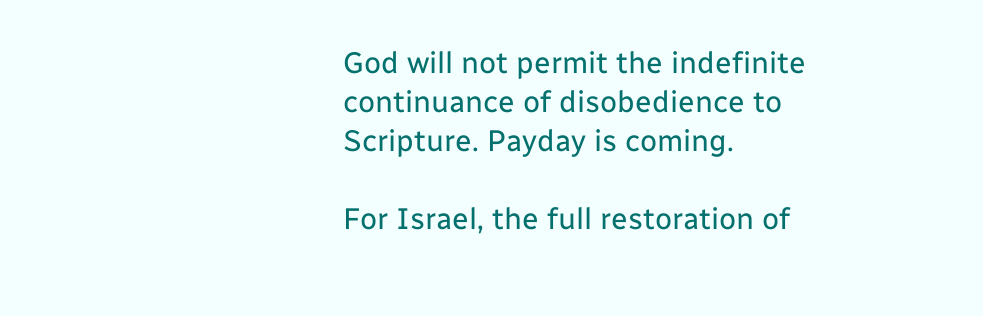God will not permit the indefinite continuance of disobedience to Scripture. Payday is coming.

For Israel, the full restoration of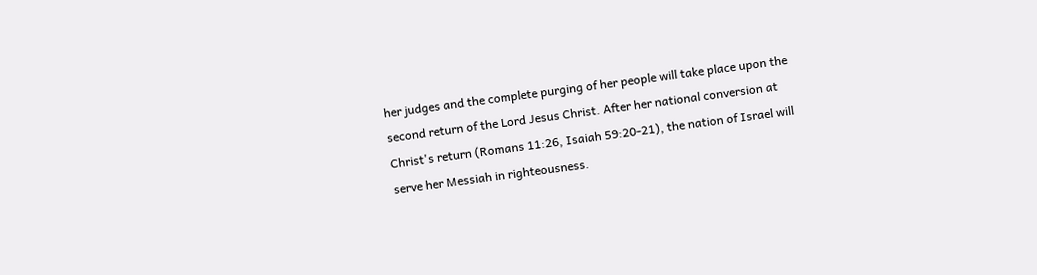her judges and the complete purging of her people will take place upon the second return of the Lord Jesus Christ. After her national conversion at Christ's return (Romans 11:26, Isaiah 59:20-21), the nation of Israel will serve her Messiah in righteousness.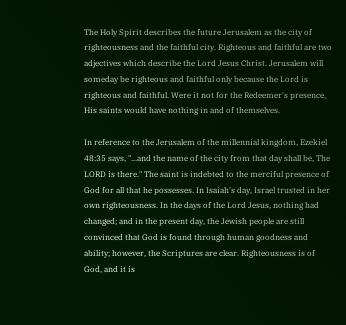The Holy Spirit describes the future Jerusalem as the city of righteousness and the faithful city. Righteous and faithful are two adjectives which describe the Lord Jesus Christ. Jerusalem will someday be righteous and faithful only because the Lord is righteous and faithful. Were it not for the Redeemer's presence, His saints would have nothing in and of themselves.

In reference to the Jerusalem of the millennial kingdom, Ezekiel 48:35 says, "...and the name of the city from that day shall be, The LORD is there." The saint is indebted to the merciful presence of God for all that he possesses. In Isaiah's day, Israel trusted in her own righteousness. In the days of the Lord Jesus, nothing had changed; and in the present day, the Jewish people are still convinced that God is found through human goodness and ability; however, the Scriptures are clear. Righteousness is of God, and it is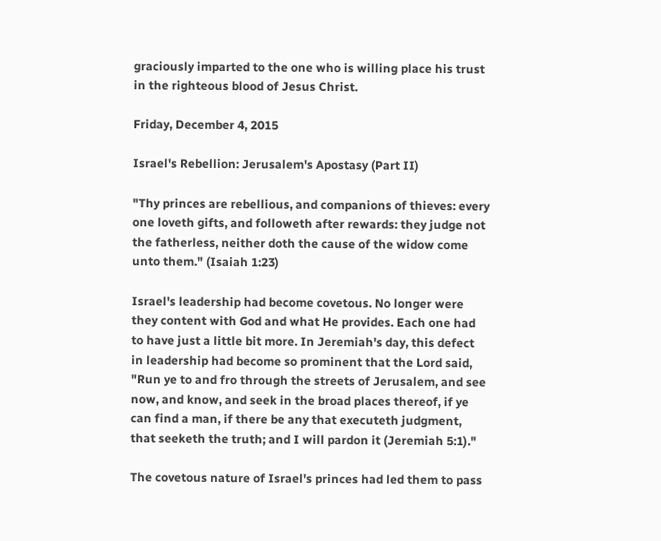graciously imparted to the one who is willing place his trust in the righteous blood of Jesus Christ.

Friday, December 4, 2015

Israel's Rebellion: Jerusalem's Apostasy (Part II)

"Thy princes are rebellious, and companions of thieves: every one loveth gifts, and followeth after rewards: they judge not the fatherless, neither doth the cause of the widow come unto them." (Isaiah 1:23)

Israel's leadership had become covetous. No longer were they content with God and what He provides. Each one had to have just a little bit more. In Jeremiah's day, this defect in leadership had become so prominent that the Lord said, "Run ye to and fro through the streets of Jerusalem, and see now, and know, and seek in the broad places thereof, if ye can find a man, if there be any that executeth judgment, that seeketh the truth; and I will pardon it (Jeremiah 5:1)."

The covetous nature of Israel's princes had led them to pass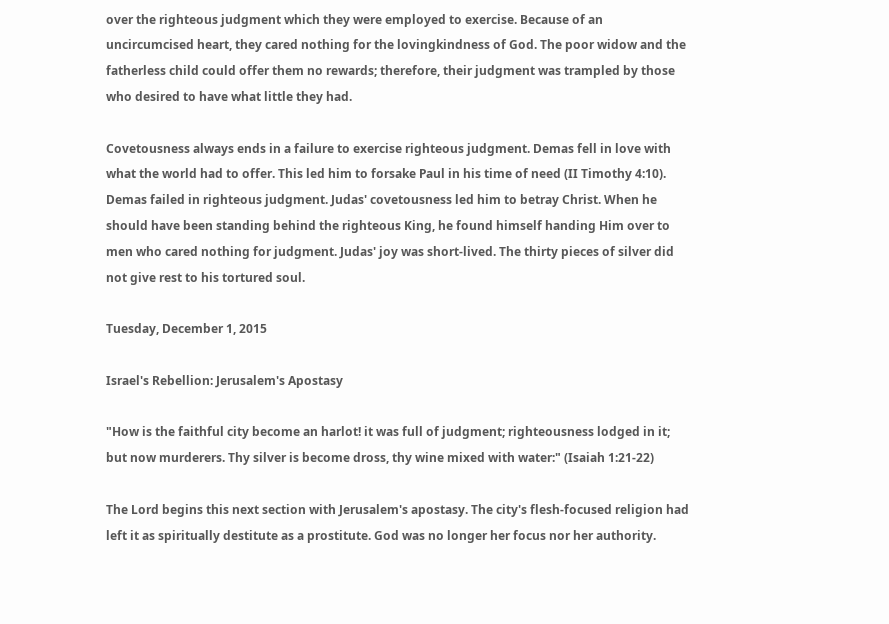over the righteous judgment which they were employed to exercise. Because of an uncircumcised heart, they cared nothing for the lovingkindness of God. The poor widow and the fatherless child could offer them no rewards; therefore, their judgment was trampled by those who desired to have what little they had.

Covetousness always ends in a failure to exercise righteous judgment. Demas fell in love with what the world had to offer. This led him to forsake Paul in his time of need (II Timothy 4:10). Demas failed in righteous judgment. Judas' covetousness led him to betray Christ. When he should have been standing behind the righteous King, he found himself handing Him over to men who cared nothing for judgment. Judas' joy was short-lived. The thirty pieces of silver did not give rest to his tortured soul.

Tuesday, December 1, 2015

Israel's Rebellion: Jerusalem's Apostasy

"How is the faithful city become an harlot! it was full of judgment; righteousness lodged in it; but now murderers. Thy silver is become dross, thy wine mixed with water:" (Isaiah 1:21-22)

The Lord begins this next section with Jerusalem's apostasy. The city's flesh-focused religion had left it as spiritually destitute as a prostitute. God was no longer her focus nor her authority.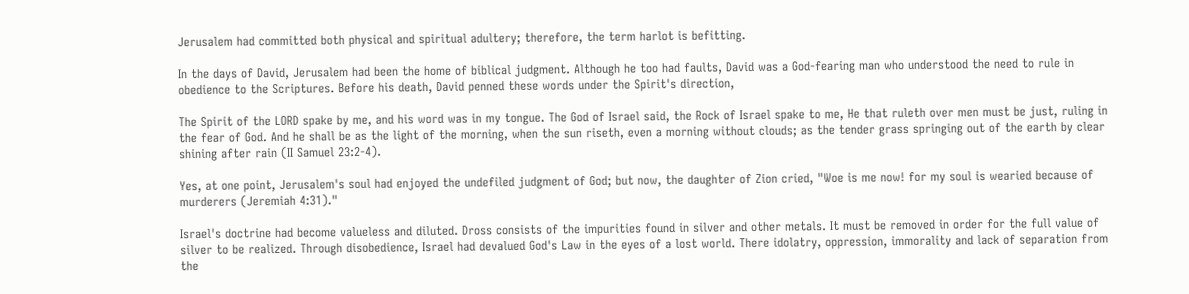Jerusalem had committed both physical and spiritual adultery; therefore, the term harlot is befitting.

In the days of David, Jerusalem had been the home of biblical judgment. Although he too had faults, David was a God-fearing man who understood the need to rule in obedience to the Scriptures. Before his death, David penned these words under the Spirit's direction,

The Spirit of the LORD spake by me, and his word was in my tongue. The God of Israel said, the Rock of Israel spake to me, He that ruleth over men must be just, ruling in the fear of God. And he shall be as the light of the morning, when the sun riseth, even a morning without clouds; as the tender grass springing out of the earth by clear shining after rain (II Samuel 23:2-4).

Yes, at one point, Jerusalem's soul had enjoyed the undefiled judgment of God; but now, the daughter of Zion cried, "Woe is me now! for my soul is wearied because of murderers (Jeremiah 4:31)."

Israel's doctrine had become valueless and diluted. Dross consists of the impurities found in silver and other metals. It must be removed in order for the full value of silver to be realized. Through disobedience, Israel had devalued God's Law in the eyes of a lost world. There idolatry, oppression, immorality and lack of separation from the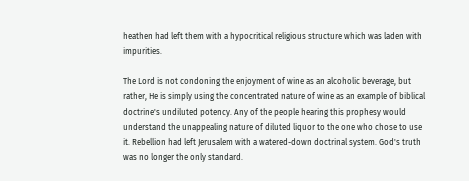heathen had left them with a hypocritical religious structure which was laden with impurities.

The Lord is not condoning the enjoyment of wine as an alcoholic beverage, but rather, He is simply using the concentrated nature of wine as an example of biblical doctrine's undiluted potency. Any of the people hearing this prophesy would understand the unappealing nature of diluted liquor to the one who chose to use it. Rebellion had left Jerusalem with a watered-down doctrinal system. God's truth was no longer the only standard.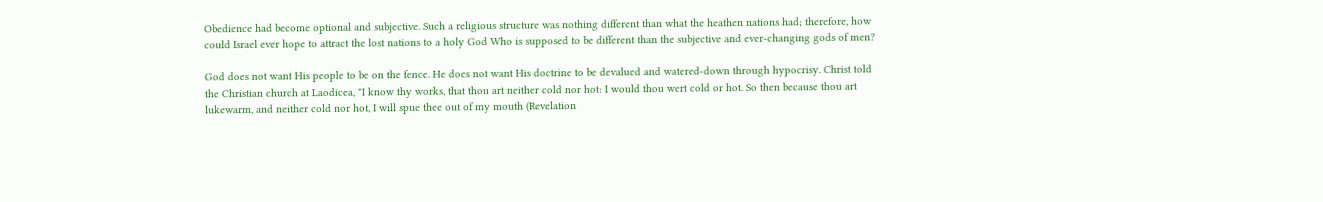Obedience had become optional and subjective. Such a religious structure was nothing different than what the heathen nations had; therefore, how could Israel ever hope to attract the lost nations to a holy God Who is supposed to be different than the subjective and ever-changing gods of men?

God does not want His people to be on the fence. He does not want His doctrine to be devalued and watered-down through hypocrisy. Christ told the Christian church at Laodicea, "I know thy works, that thou art neither cold nor hot: I would thou wert cold or hot. So then because thou art lukewarm, and neither cold nor hot, I will spue thee out of my mouth (Revelation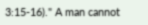3:15-16)." A man cannot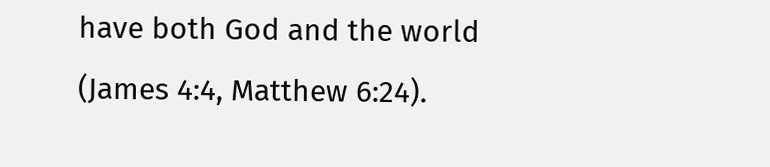have both God and the world (James 4:4, Matthew 6:24).